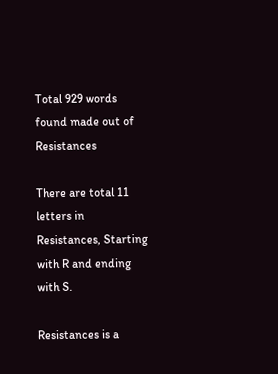Total 929 words found made out of Resistances

There are total 11 letters in Resistances, Starting with R and ending with S.

Resistances is a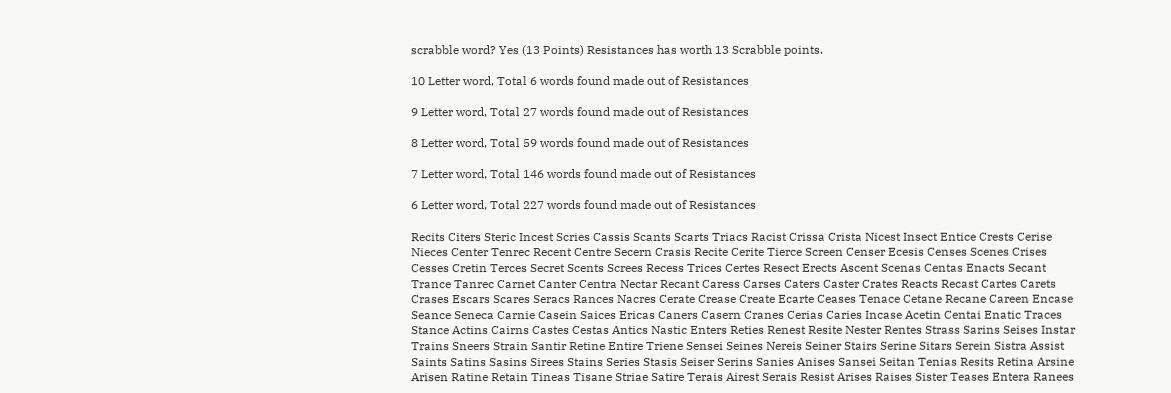scrabble word? Yes (13 Points) Resistances has worth 13 Scrabble points.

10 Letter word, Total 6 words found made out of Resistances

9 Letter word, Total 27 words found made out of Resistances

8 Letter word, Total 59 words found made out of Resistances

7 Letter word, Total 146 words found made out of Resistances

6 Letter word, Total 227 words found made out of Resistances

Recits Citers Steric Incest Scries Cassis Scants Scarts Triacs Racist Crissa Crista Nicest Insect Entice Crests Cerise Nieces Center Tenrec Recent Centre Secern Crasis Recite Cerite Tierce Screen Censer Ecesis Censes Scenes Crises Cesses Cretin Terces Secret Scents Screes Recess Trices Certes Resect Erects Ascent Scenas Centas Enacts Secant Trance Tanrec Carnet Canter Centra Nectar Recant Caress Carses Caters Caster Crates Reacts Recast Cartes Carets Crases Escars Scares Seracs Rances Nacres Cerate Crease Create Ecarte Ceases Tenace Cetane Recane Careen Encase Seance Seneca Carnie Casein Saices Ericas Caners Casern Cranes Cerias Caries Incase Acetin Centai Enatic Traces Stance Actins Cairns Castes Cestas Antics Nastic Enters Reties Renest Resite Nester Rentes Strass Sarins Seises Instar Trains Sneers Strain Santir Retine Entire Triene Sensei Seines Nereis Seiner Stairs Serine Sitars Serein Sistra Assist Saints Satins Sasins Sirees Stains Series Stasis Seiser Serins Sanies Anises Sansei Seitan Tenias Resits Retina Arsine Arisen Ratine Retain Tineas Tisane Striae Satire Terais Airest Serais Resist Arises Raises Sister Teases Entera Ranees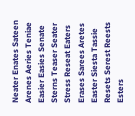Neater Enates Sateen Arenes Aeries Teniae Easier Easies Senate Sterns Teaser Seater Stress Reseat Eaters Erases Sarees Aretes Easter Siesta Tassie Resets Serest Reests Esters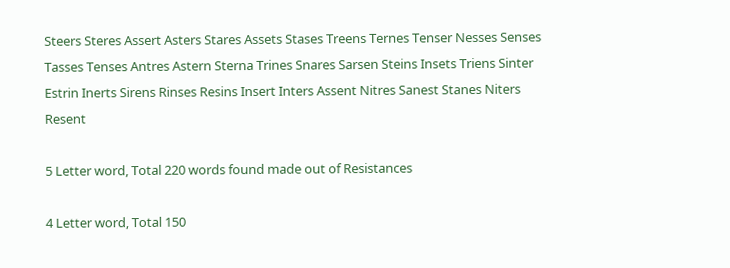Steers Steres Assert Asters Stares Assets Stases Treens Ternes Tenser Nesses Senses Tasses Tenses Antres Astern Sterna Trines Snares Sarsen Steins Insets Triens Sinter Estrin Inerts Sirens Rinses Resins Insert Inters Assent Nitres Sanest Stanes Niters Resent

5 Letter word, Total 220 words found made out of Resistances

4 Letter word, Total 150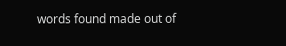words found made out of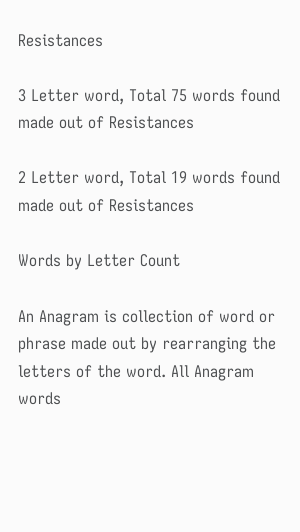Resistances

3 Letter word, Total 75 words found made out of Resistances

2 Letter word, Total 19 words found made out of Resistances

Words by Letter Count

An Anagram is collection of word or phrase made out by rearranging the letters of the word. All Anagram words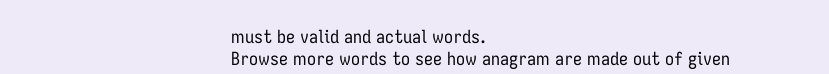must be valid and actual words.
Browse more words to see how anagram are made out of given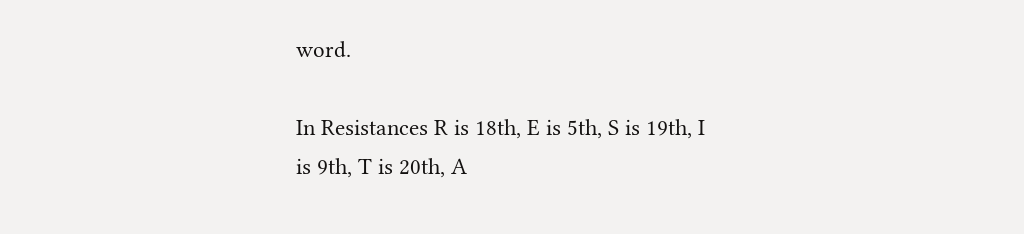word.

In Resistances R is 18th, E is 5th, S is 19th, I is 9th, T is 20th, A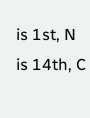is 1st, N is 14th, C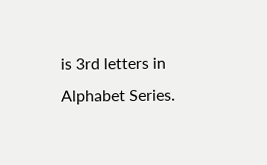is 3rd letters in Alphabet Series.